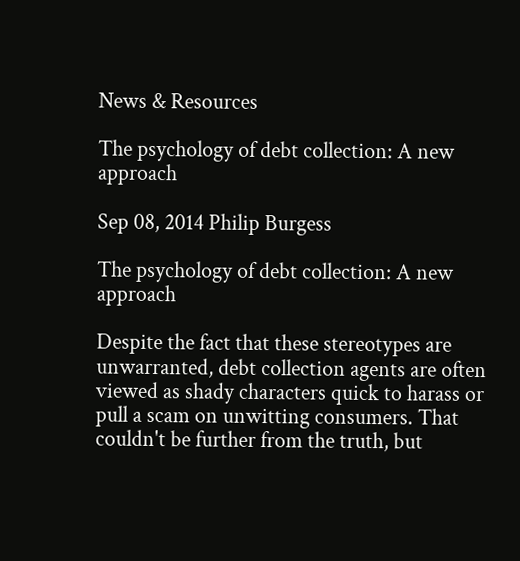News & Resources

The psychology of debt collection: A new approach

Sep 08, 2014 Philip Burgess

The psychology of debt collection: A new approach

Despite the fact that these stereotypes are unwarranted, debt collection agents are often viewed as shady characters quick to harass or pull a scam on unwitting consumers. That couldn't be further from the truth, but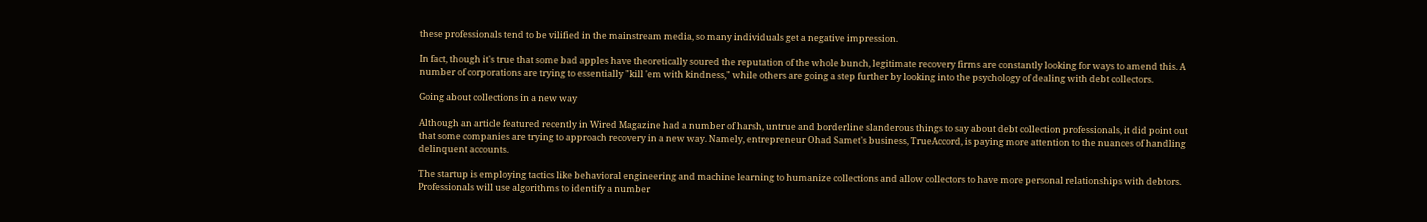these professionals tend to be vilified in the mainstream media, so many individuals get a negative impression.

In fact, though it's true that some bad apples have theoretically soured the reputation of the whole bunch, legitimate recovery firms are constantly looking for ways to amend this. A number of corporations are trying to essentially "kill 'em with kindness," while others are going a step further by looking into the psychology of dealing with debt collectors.

Going about collections in a new way

Although an article featured recently in Wired Magazine had a number of harsh, untrue and borderline slanderous things to say about debt collection professionals, it did point out that some companies are trying to approach recovery in a new way. Namely, entrepreneur Ohad Samet's business, TrueAccord, is paying more attention to the nuances of handling delinquent accounts.

The startup is employing tactics like behavioral engineering and machine learning to humanize collections and allow collectors to have more personal relationships with debtors. Professionals will use algorithms to identify a number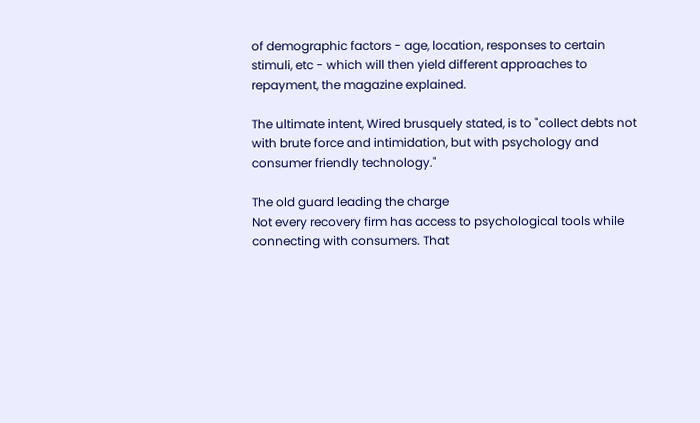of demographic factors - age, location, responses to certain stimuli, etc - which will then yield different approaches to repayment, the magazine explained.

The ultimate intent, Wired brusquely stated, is to "collect debts not with brute force and intimidation, but with psychology and consumer friendly technology."

The old guard leading the charge
Not every recovery firm has access to psychological tools while connecting with consumers. That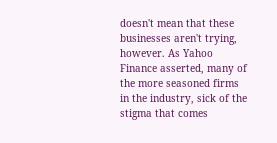doesn't mean that these businesses aren't trying, however. As Yahoo Finance asserted, many of the more seasoned firms in the industry, sick of the stigma that comes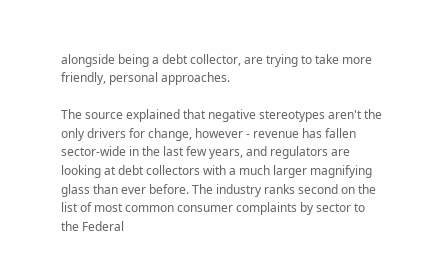alongside being a debt collector, are trying to take more friendly, personal approaches.

The source explained that negative stereotypes aren't the only drivers for change, however - revenue has fallen sector-wide in the last few years, and regulators are looking at debt collectors with a much larger magnifying glass than ever before. The industry ranks second on the list of most common consumer complaints by sector to the Federal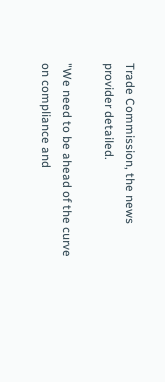Trade Commission, the news provider detailed.

"We need to be ahead of the curve on compliance and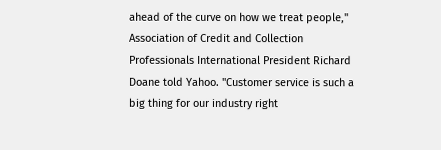ahead of the curve on how we treat people," Association of Credit and Collection Professionals International President Richard Doane told Yahoo. "Customer service is such a big thing for our industry right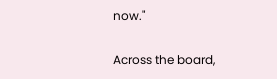now."

Across the board,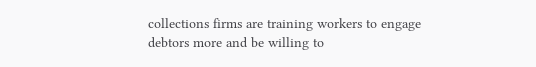collections firms are training workers to engage debtors more and be willing to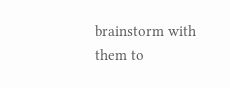brainstorm with them to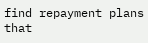find repayment plans that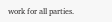work for all parties.